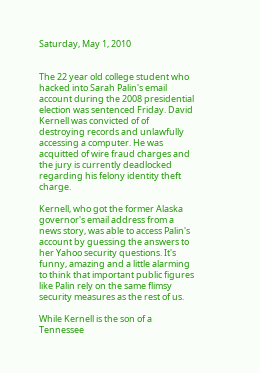Saturday, May 1, 2010


The 22 year old college student who hacked into Sarah Palin's email account during the 2008 presidential election was sentenced Friday. David Kernell was convicted of of destroying records and unlawfully accessing a computer. He was acquitted of wire fraud charges and the jury is currently deadlocked regarding his felony identity theft charge.

Kernell, who got the former Alaska governor's email address from a news story, was able to access Palin's account by guessing the answers to her Yahoo security questions. It's funny, amazing and a little alarming to think that important public figures like Palin rely on the same flimsy security measures as the rest of us.

While Kernell is the son of a Tennessee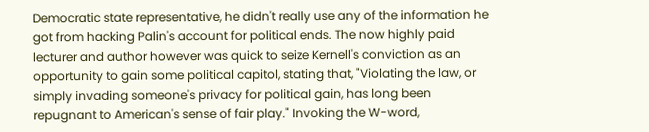Democratic state representative, he didn't really use any of the information he got from hacking Palin's account for political ends. The now highly paid lecturer and author however was quick to seize Kernell's conviction as an opportunity to gain some political capitol, stating that, "Violating the law, or simply invading someone's privacy for political gain, has long been repugnant to American's sense of fair play." Invoking the W-word,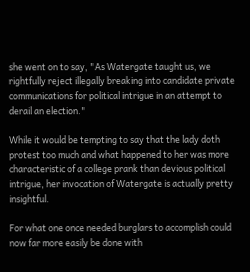she went on to say, "As Watergate taught us, we rightfully reject illegally breaking into candidate private communications for political intrigue in an attempt to derail an election."

While it would be tempting to say that the lady doth protest too much and what happened to her was more characteristic of a college prank than devious political intrigue, her invocation of Watergate is actually pretty insightful.

For what one once needed burglars to accomplish could now far more easily be done with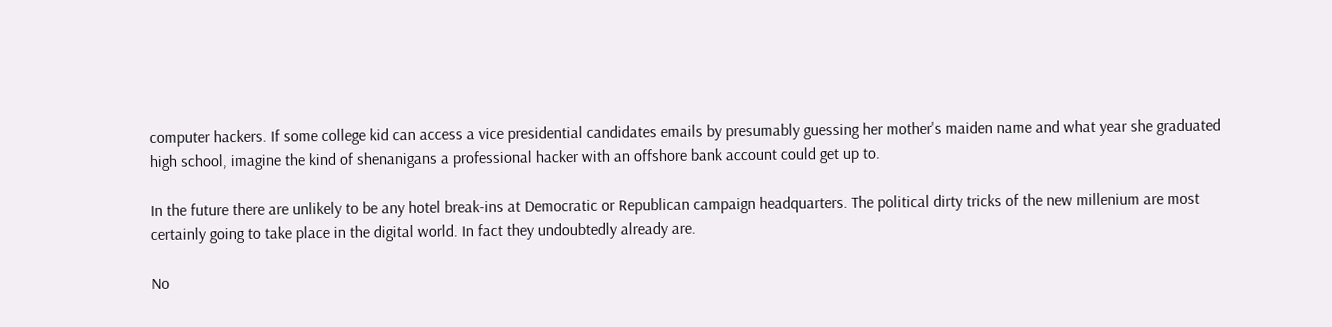computer hackers. If some college kid can access a vice presidential candidates emails by presumably guessing her mother's maiden name and what year she graduated high school, imagine the kind of shenanigans a professional hacker with an offshore bank account could get up to.

In the future there are unlikely to be any hotel break-ins at Democratic or Republican campaign headquarters. The political dirty tricks of the new millenium are most certainly going to take place in the digital world. In fact they undoubtedly already are.

No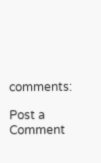comments:

Post a Comment